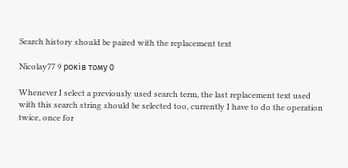Search history should be paired with the replacement text

Nicolay77 9 років тому 0

Whenever I select a previously used search term, the last replacement text used with this search string should be selected too, currently I have to do the operation twice, once for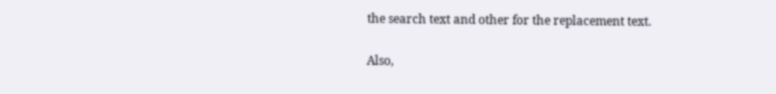the search text and other for the replacement text.

Also,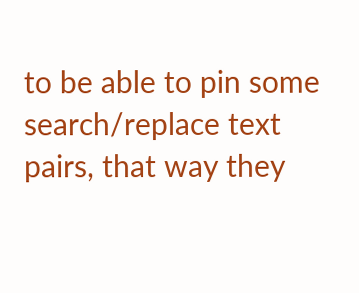to be able to pin some search/replace text pairs, that way they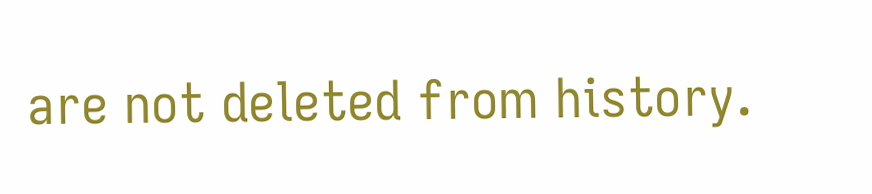are not deleted from history.